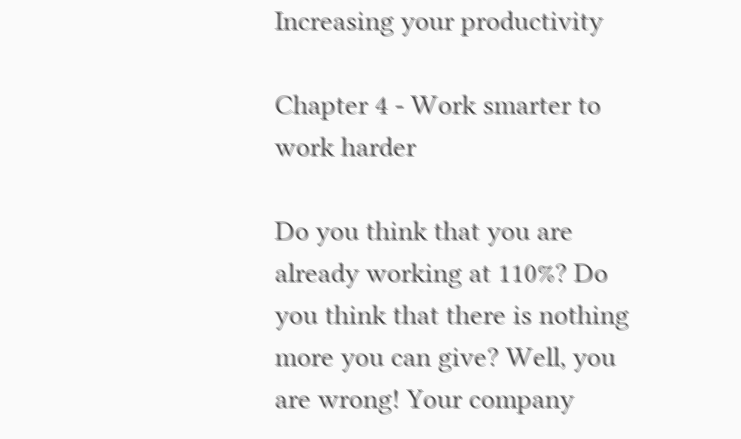Increasing your productivity

Chapter 4 - Work smarter to work harder

Do you think that you are already working at 110%? Do you think that there is nothing more you can give? Well, you are wrong! Your company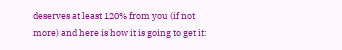deserves at least 120% from you (if not more) and here is how it is going to get it: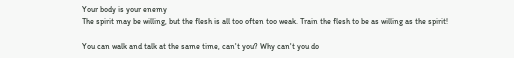Your body is your enemy
The spirit may be willing, but the flesh is all too often too weak. Train the flesh to be as willing as the spirit!

You can walk and talk at the same time, can't you? Why can't you do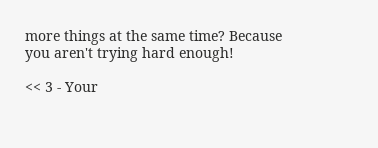more things at the same time? Because you aren't trying hard enough!

<< 3 - Your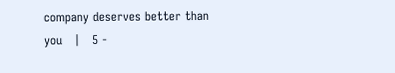company deserves better than you   |   5 -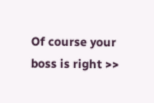Of course your boss is right >>